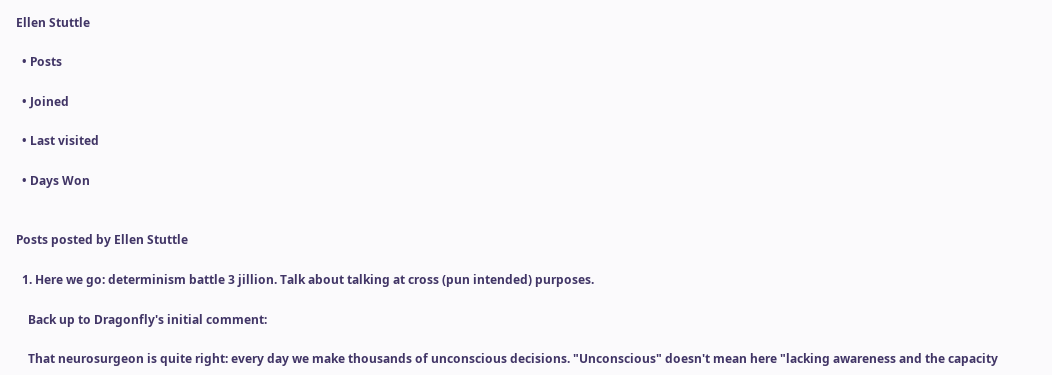Ellen Stuttle

  • Posts

  • Joined

  • Last visited

  • Days Won


Posts posted by Ellen Stuttle

  1. Here we go: determinism battle 3 jillion. Talk about talking at cross (pun intended) purposes.

    Back up to Dragonfly's initial comment:

    That neurosurgeon is quite right: every day we make thousands of unconscious decisions. "Unconscious" doesn't mean here "lacking awareness and the capacity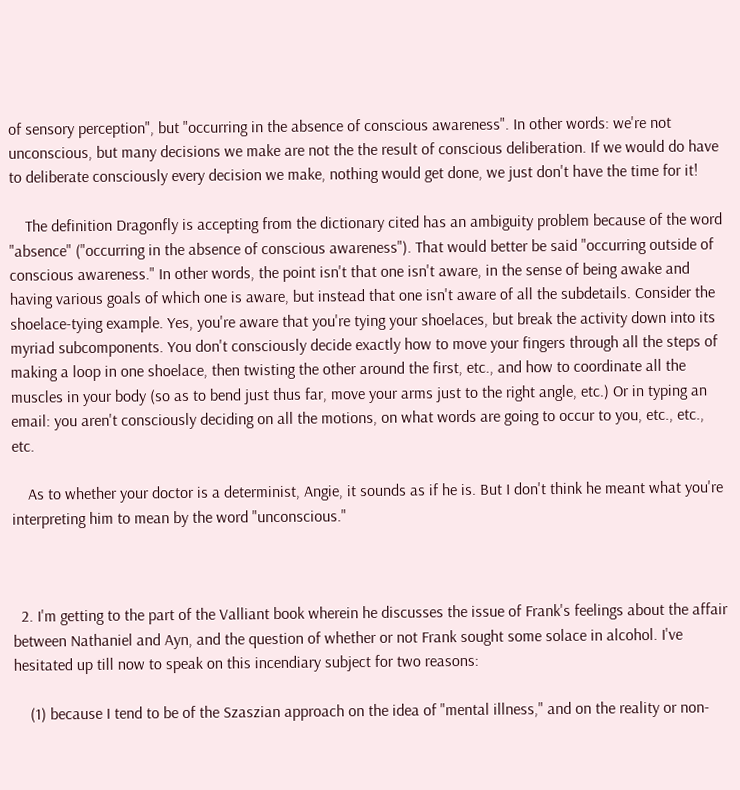of sensory perception", but "occurring in the absence of conscious awareness". In other words: we're not unconscious, but many decisions we make are not the the result of conscious deliberation. If we would do have to deliberate consciously every decision we make, nothing would get done, we just don't have the time for it!

    The definition Dragonfly is accepting from the dictionary cited has an ambiguity problem because of the word "absence" ("occurring in the absence of conscious awareness"). That would better be said "occurring outside of conscious awareness." In other words, the point isn't that one isn't aware, in the sense of being awake and having various goals of which one is aware, but instead that one isn't aware of all the subdetails. Consider the shoelace-tying example. Yes, you're aware that you're tying your shoelaces, but break the activity down into its myriad subcomponents. You don't consciously decide exactly how to move your fingers through all the steps of making a loop in one shoelace, then twisting the other around the first, etc., and how to coordinate all the muscles in your body (so as to bend just thus far, move your arms just to the right angle, etc.) Or in typing an email: you aren't consciously deciding on all the motions, on what words are going to occur to you, etc., etc., etc.

    As to whether your doctor is a determinist, Angie, it sounds as if he is. But I don't think he meant what you're interpreting him to mean by the word "unconscious."



  2. I'm getting to the part of the Valliant book wherein he discusses the issue of Frank's feelings about the affair between Nathaniel and Ayn, and the question of whether or not Frank sought some solace in alcohol. I've hesitated up till now to speak on this incendiary subject for two reasons:

    (1) because I tend to be of the Szaszian approach on the idea of "mental illness," and on the reality or non-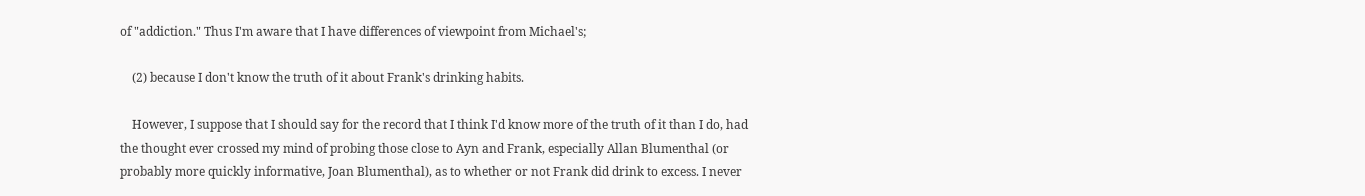of "addiction." Thus I'm aware that I have differences of viewpoint from Michael's;

    (2) because I don't know the truth of it about Frank's drinking habits.

    However, I suppose that I should say for the record that I think I'd know more of the truth of it than I do, had the thought ever crossed my mind of probing those close to Ayn and Frank, especially Allan Blumenthal (or probably more quickly informative, Joan Blumenthal), as to whether or not Frank did drink to excess. I never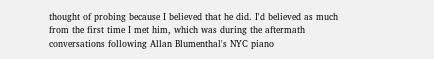thought of probing because I believed that he did. I'd believed as much from the first time I met him, which was during the aftermath conversations following Allan Blumenthal's NYC piano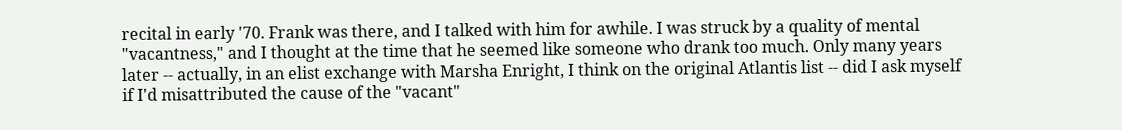recital in early '70. Frank was there, and I talked with him for awhile. I was struck by a quality of mental "vacantness," and I thought at the time that he seemed like someone who drank too much. Only many years later -- actually, in an elist exchange with Marsha Enright, I think on the original Atlantis list -- did I ask myself if I'd misattributed the cause of the "vacant"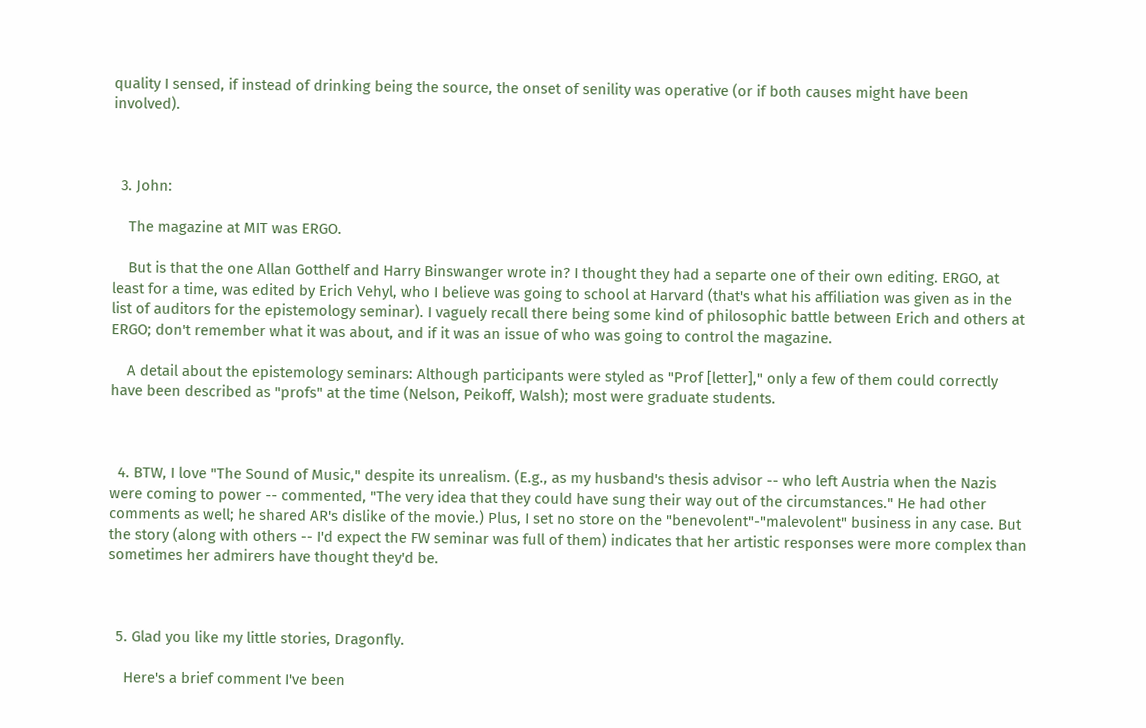quality I sensed, if instead of drinking being the source, the onset of senility was operative (or if both causes might have been involved).



  3. John:

    The magazine at MIT was ERGO.

    But is that the one Allan Gotthelf and Harry Binswanger wrote in? I thought they had a separte one of their own editing. ERGO, at least for a time, was edited by Erich Vehyl, who I believe was going to school at Harvard (that's what his affiliation was given as in the list of auditors for the epistemology seminar). I vaguely recall there being some kind of philosophic battle between Erich and others at ERGO; don't remember what it was about, and if it was an issue of who was going to control the magazine.

    A detail about the epistemology seminars: Although participants were styled as "Prof [letter]," only a few of them could correctly have been described as "profs" at the time (Nelson, Peikoff, Walsh); most were graduate students.



  4. BTW, I love "The Sound of Music," despite its unrealism. (E.g., as my husband's thesis advisor -- who left Austria when the Nazis were coming to power -- commented, "The very idea that they could have sung their way out of the circumstances." He had other comments as well; he shared AR's dislike of the movie.) Plus, I set no store on the "benevolent"-"malevolent" business in any case. But the story (along with others -- I'd expect the FW seminar was full of them) indicates that her artistic responses were more complex than sometimes her admirers have thought they'd be.



  5. Glad you like my little stories, Dragonfly.

    Here's a brief comment I've been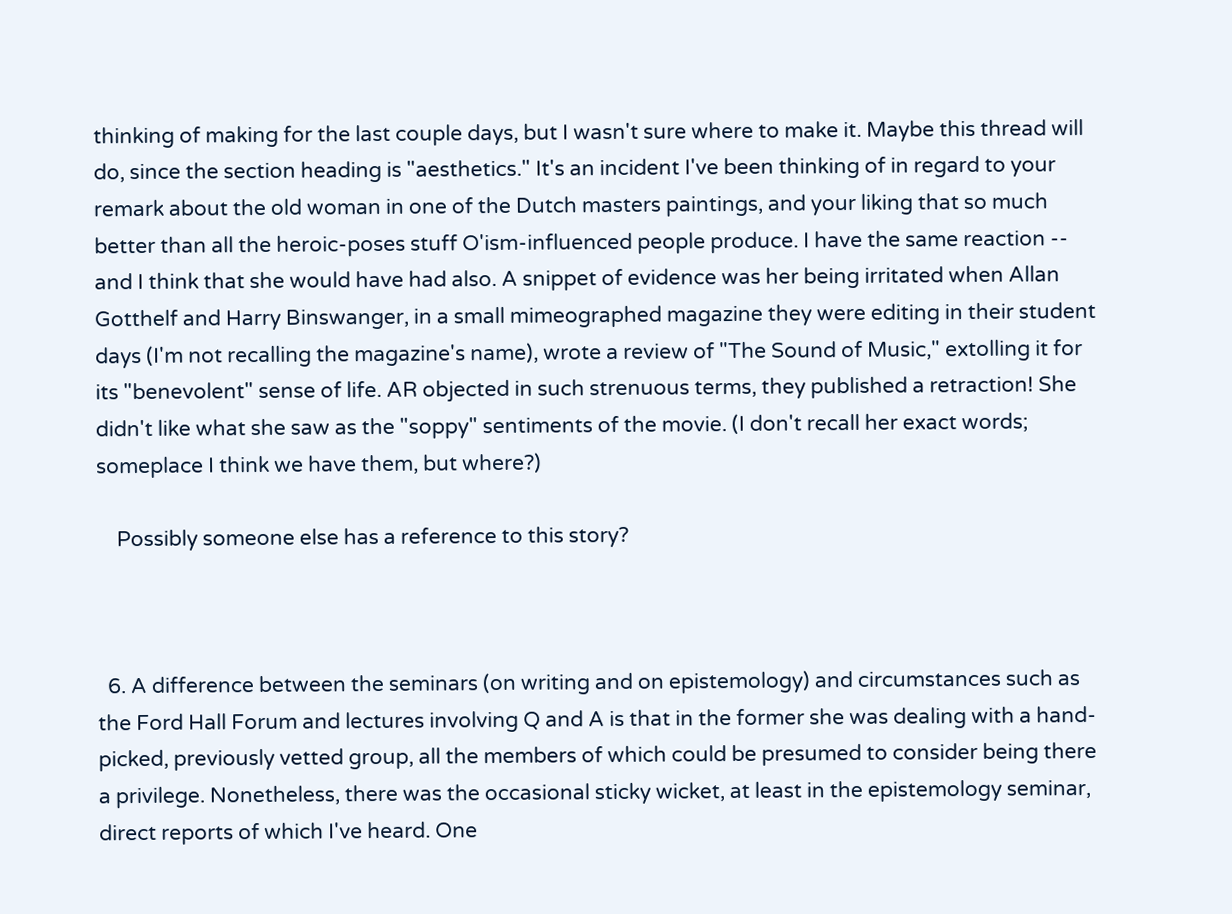thinking of making for the last couple days, but I wasn't sure where to make it. Maybe this thread will do, since the section heading is "aesthetics." It's an incident I've been thinking of in regard to your remark about the old woman in one of the Dutch masters paintings, and your liking that so much better than all the heroic-poses stuff O'ism-influenced people produce. I have the same reaction -- and I think that she would have had also. A snippet of evidence was her being irritated when Allan Gotthelf and Harry Binswanger, in a small mimeographed magazine they were editing in their student days (I'm not recalling the magazine's name), wrote a review of "The Sound of Music," extolling it for its "benevolent" sense of life. AR objected in such strenuous terms, they published a retraction! She didn't like what she saw as the "soppy" sentiments of the movie. (I don't recall her exact words; someplace I think we have them, but where?)

    Possibly someone else has a reference to this story?



  6. A difference between the seminars (on writing and on epistemology) and circumstances such as the Ford Hall Forum and lectures involving Q and A is that in the former she was dealing with a hand-picked, previously vetted group, all the members of which could be presumed to consider being there a privilege. Nonetheless, there was the occasional sticky wicket, at least in the epistemology seminar, direct reports of which I've heard. One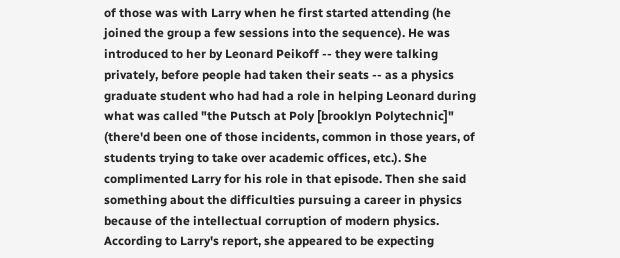of those was with Larry when he first started attending (he joined the group a few sessions into the sequence). He was introduced to her by Leonard Peikoff -- they were talking privately, before people had taken their seats -- as a physics graduate student who had had a role in helping Leonard during what was called "the Putsch at Poly [brooklyn Polytechnic]" (there'd been one of those incidents, common in those years, of students trying to take over academic offices, etc.). She complimented Larry for his role in that episode. Then she said something about the difficulties pursuing a career in physics because of the intellectual corruption of modern physics. According to Larry's report, she appeared to be expecting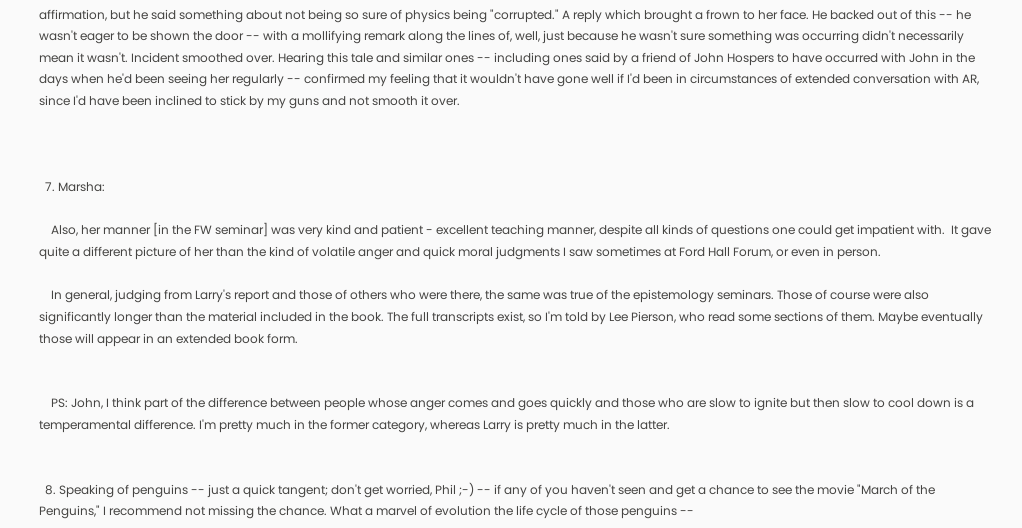affirmation, but he said something about not being so sure of physics being "corrupted." A reply which brought a frown to her face. He backed out of this -- he wasn't eager to be shown the door -- with a mollifying remark along the lines of, well, just because he wasn't sure something was occurring didn't necessarily mean it wasn't. Incident smoothed over. Hearing this tale and similar ones -- including ones said by a friend of John Hospers to have occurred with John in the days when he'd been seeing her regularly -- confirmed my feeling that it wouldn't have gone well if I'd been in circumstances of extended conversation with AR, since I'd have been inclined to stick by my guns and not smooth it over.



  7. Marsha:

    Also, her manner [in the FW seminar] was very kind and patient - excellent teaching manner, despite all kinds of questions one could get impatient with.  It gave quite a different picture of her than the kind of volatile anger and quick moral judgments I saw sometimes at Ford Hall Forum, or even in person.

    In general, judging from Larry's report and those of others who were there, the same was true of the epistemology seminars. Those of course were also significantly longer than the material included in the book. The full transcripts exist, so I'm told by Lee Pierson, who read some sections of them. Maybe eventually those will appear in an extended book form.


    PS: John, I think part of the difference between people whose anger comes and goes quickly and those who are slow to ignite but then slow to cool down is a temperamental difference. I'm pretty much in the former category, whereas Larry is pretty much in the latter.


  8. Speaking of penguins -- just a quick tangent; don't get worried, Phil ;-) -- if any of you haven't seen and get a chance to see the movie "March of the Penguins," I recommend not missing the chance. What a marvel of evolution the life cycle of those penguins --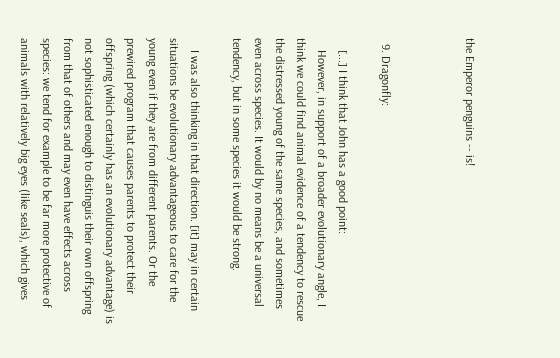the Emperor penguins -- is!



  9. Dragonfly:

    [...] I think that John has a good point:
    However, in support of a broader evolutionary angle, I think we could find animal evidence of a tendency to rescue the distressed young of the same species, and sometimes even across species. It would by no means be a universal tendency, but in some species it would be strong.

    I was also thinking in that direction. [it] may in certain situations be evolutionary advantageous to care for the young even if they are from different parents. Or the prewired program that causes parents to protect their offspring (which certainly has an evolutionary advantage) is not sophisticated enough to distinguis their own offspring from that of others and may even have effects across species: we tend for example to be far more protective of animals with relatively big eyes (like seals), which gives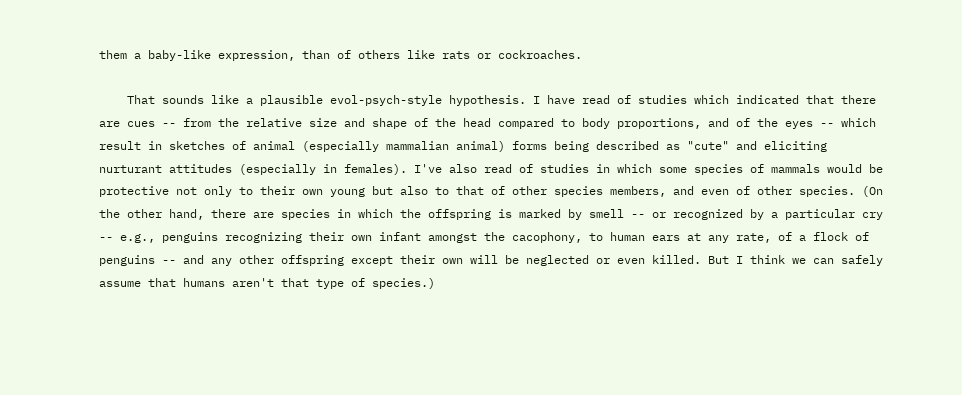them a baby-like expression, than of others like rats or cockroaches.

    That sounds like a plausible evol-psych-style hypothesis. I have read of studies which indicated that there are cues -- from the relative size and shape of the head compared to body proportions, and of the eyes -- which result in sketches of animal (especially mammalian animal) forms being described as "cute" and eliciting nurturant attitudes (especially in females). I've also read of studies in which some species of mammals would be protective not only to their own young but also to that of other species members, and even of other species. (On the other hand, there are species in which the offspring is marked by smell -- or recognized by a particular cry -- e.g., penguins recognizing their own infant amongst the cacophony, to human ears at any rate, of a flock of penguins -- and any other offspring except their own will be neglected or even killed. But I think we can safely assume that humans aren't that type of species.)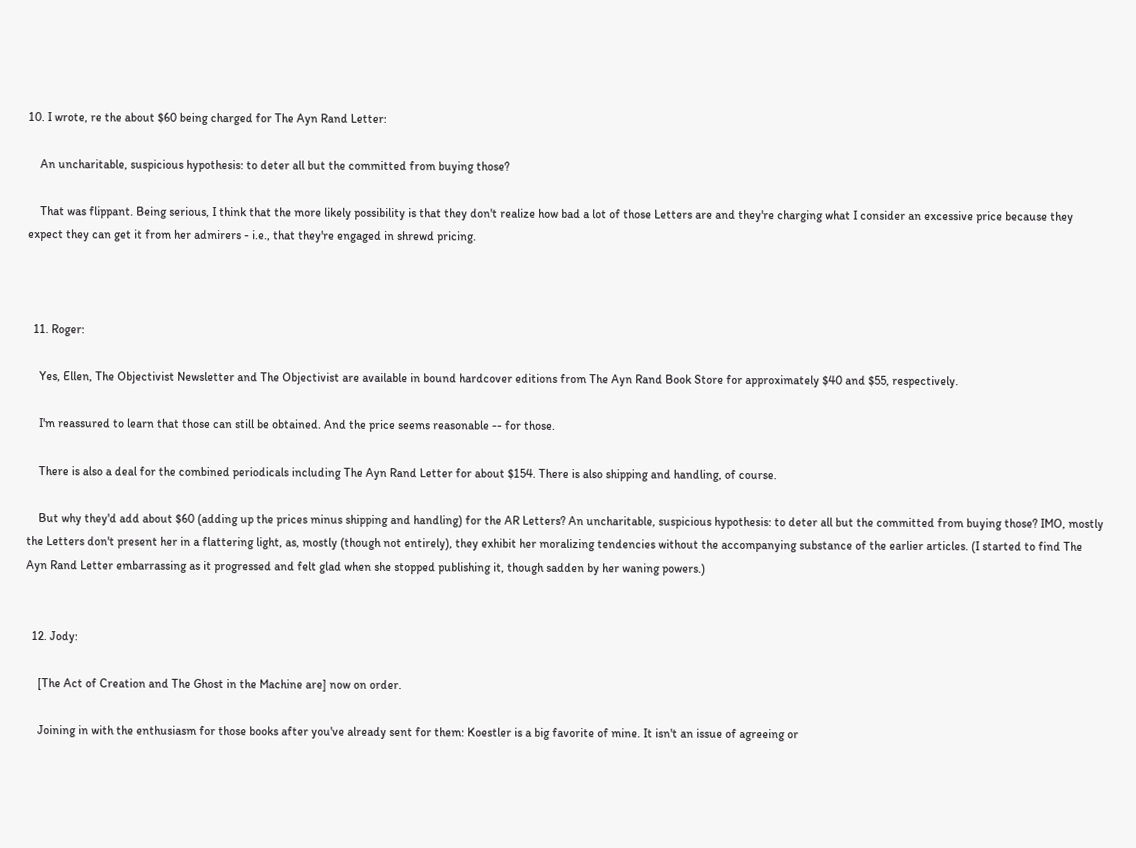10. I wrote, re the about $60 being charged for The Ayn Rand Letter:

    An uncharitable, suspicious hypothesis: to deter all but the committed from buying those?

    That was flippant. Being serious, I think that the more likely possibility is that they don't realize how bad a lot of those Letters are and they're charging what I consider an excessive price because they expect they can get it from her admirers - i.e., that they're engaged in shrewd pricing.



  11. Roger:

    Yes, Ellen, The Objectivist Newsletter and The Objectivist are available in bound hardcover editions from The Ayn Rand Book Store for approximately $40 and $55, respectively.

    I'm reassured to learn that those can still be obtained. And the price seems reasonable -- for those.

    There is also a deal for the combined periodicals including The Ayn Rand Letter for about $154. There is also shipping and handling, of course.

    But why they'd add about $60 (adding up the prices minus shipping and handling) for the AR Letters? An uncharitable, suspicious hypothesis: to deter all but the committed from buying those? IMO, mostly the Letters don't present her in a flattering light, as, mostly (though not entirely), they exhibit her moralizing tendencies without the accompanying substance of the earlier articles. (I started to find The Ayn Rand Letter embarrassing as it progressed and felt glad when she stopped publishing it, though sadden by her waning powers.)


  12. Jody:

    [The Act of Creation and The Ghost in the Machine are] now on order.

    Joining in with the enthusiasm for those books after you've already sent for them: Koestler is a big favorite of mine. It isn't an issue of agreeing or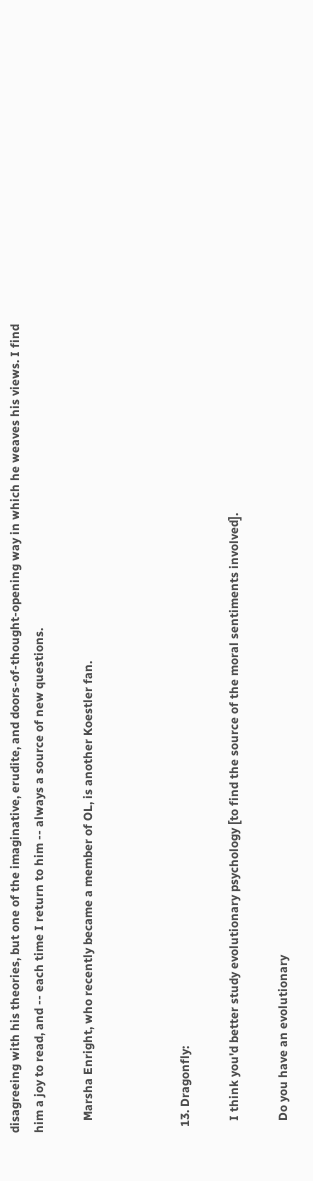disagreeing with his theories, but one of the imaginative, erudite, and doors-of-thought-opening way in which he weaves his views. I find him a joy to read, and -- each time I return to him -- always a source of new questions.

    Marsha Enright, who recently became a member of OL, is another Koestler fan.



  13. Dragonfly:

    I think you'd better study evolutionary psychology [to find the source of the moral sentiments involved].

    Do you have an evolutionary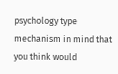psychology type mechanism in mind that you think would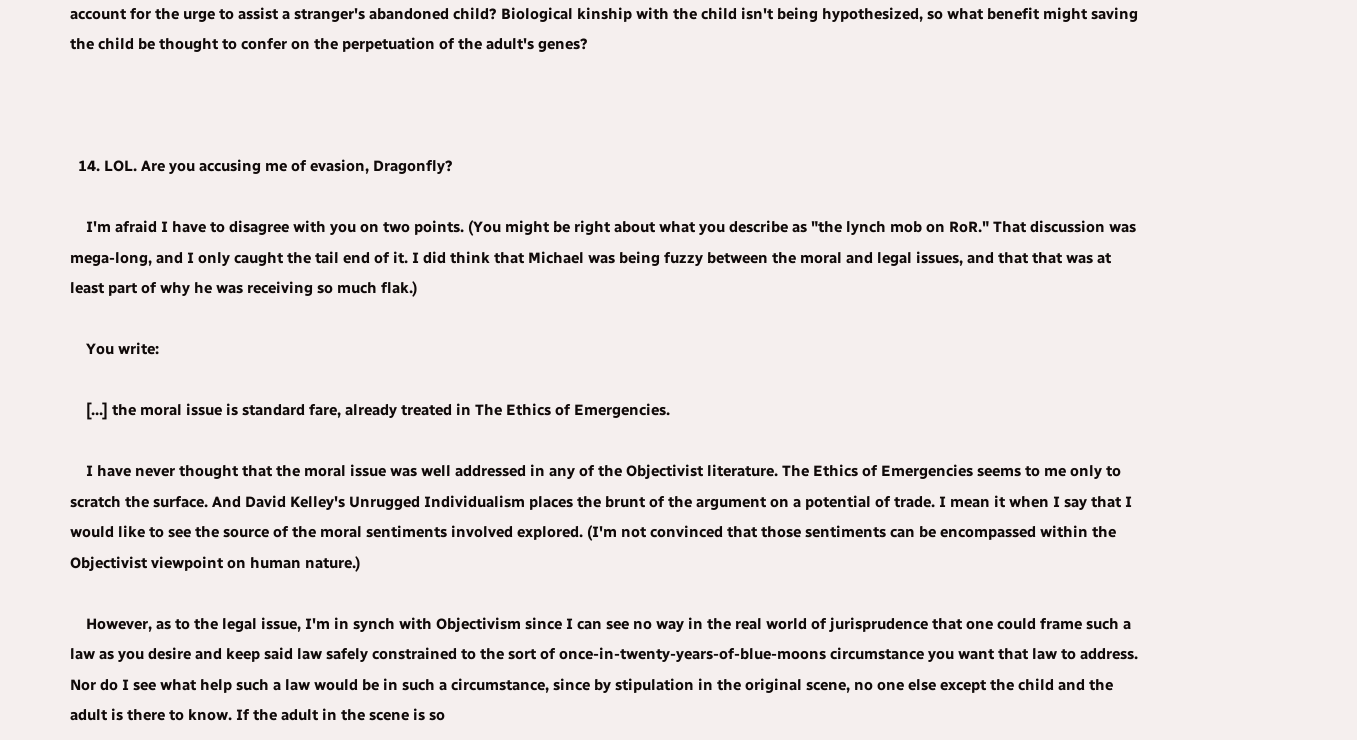account for the urge to assist a stranger's abandoned child? Biological kinship with the child isn't being hypothesized, so what benefit might saving the child be thought to confer on the perpetuation of the adult's genes?



  14. LOL. Are you accusing me of evasion, Dragonfly?

    I'm afraid I have to disagree with you on two points. (You might be right about what you describe as "the lynch mob on RoR." That discussion was mega-long, and I only caught the tail end of it. I did think that Michael was being fuzzy between the moral and legal issues, and that that was at least part of why he was receiving so much flak.)

    You write:

    [...] the moral issue is standard fare, already treated in The Ethics of Emergencies.

    I have never thought that the moral issue was well addressed in any of the Objectivist literature. The Ethics of Emergencies seems to me only to scratch the surface. And David Kelley's Unrugged Individualism places the brunt of the argument on a potential of trade. I mean it when I say that I would like to see the source of the moral sentiments involved explored. (I'm not convinced that those sentiments can be encompassed within the Objectivist viewpoint on human nature.)

    However, as to the legal issue, I'm in synch with Objectivism since I can see no way in the real world of jurisprudence that one could frame such a law as you desire and keep said law safely constrained to the sort of once-in-twenty-years-of-blue-moons circumstance you want that law to address. Nor do I see what help such a law would be in such a circumstance, since by stipulation in the original scene, no one else except the child and the adult is there to know. If the adult in the scene is so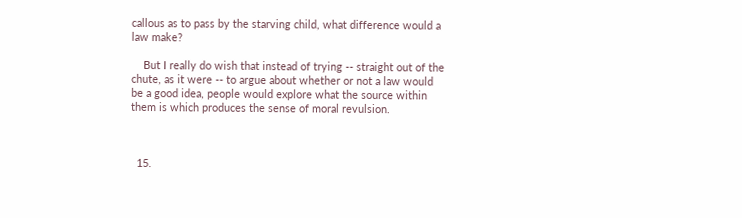callous as to pass by the starving child, what difference would a law make?

    But I really do wish that instead of trying -- straight out of the chute, as it were -- to argue about whether or not a law would be a good idea, people would explore what the source within them is which produces the sense of moral revulsion.



  15.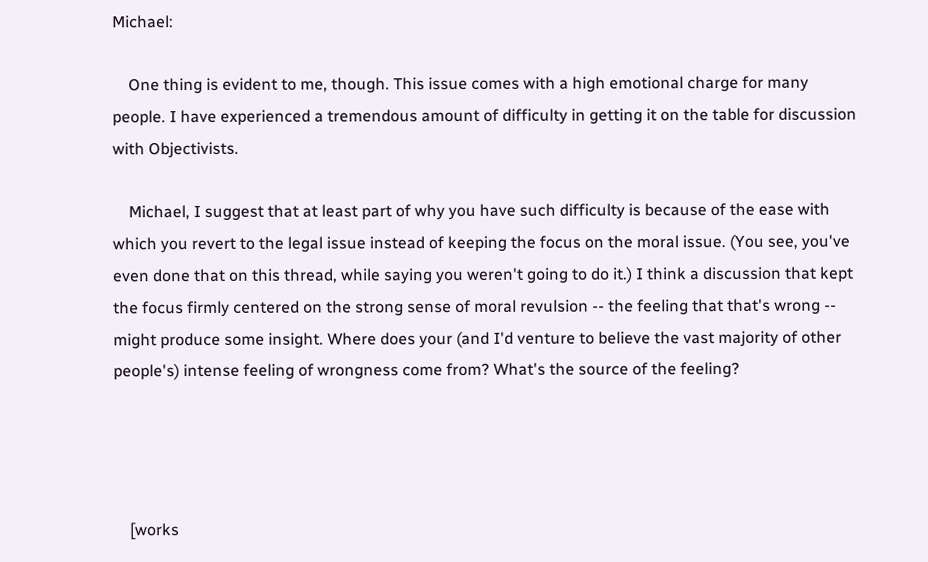Michael:

    One thing is evident to me, though. This issue comes with a high emotional charge for many people. I have experienced a tremendous amount of difficulty in getting it on the table for discussion with Objectivists.

    Michael, I suggest that at least part of why you have such difficulty is because of the ease with which you revert to the legal issue instead of keeping the focus on the moral issue. (You see, you've even done that on this thread, while saying you weren't going to do it.) I think a discussion that kept the focus firmly centered on the strong sense of moral revulsion -- the feeling that that's wrong -- might produce some insight. Where does your (and I'd venture to believe the vast majority of other people's) intense feeling of wrongness come from? What's the source of the feeling?




    [works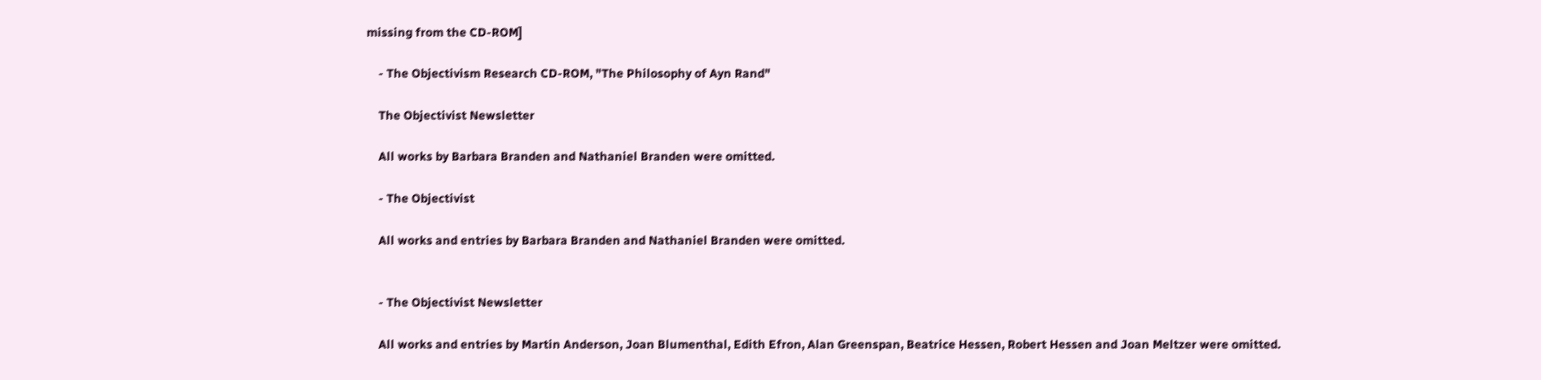missing from the CD-ROM]

    - The Objectivism Research CD-ROM, "The Philosophy of Ayn Rand"

    The Objectivist Newsletter

    All works by Barbara Branden and Nathaniel Branden were omitted.

    - The Objectivist

    All works and entries by Barbara Branden and Nathaniel Branden were omitted.


    - The Objectivist Newsletter

    All works and entries by Martin Anderson, Joan Blumenthal, Edith Efron, Alan Greenspan, Beatrice Hessen, Robert Hessen and Joan Meltzer were omitted.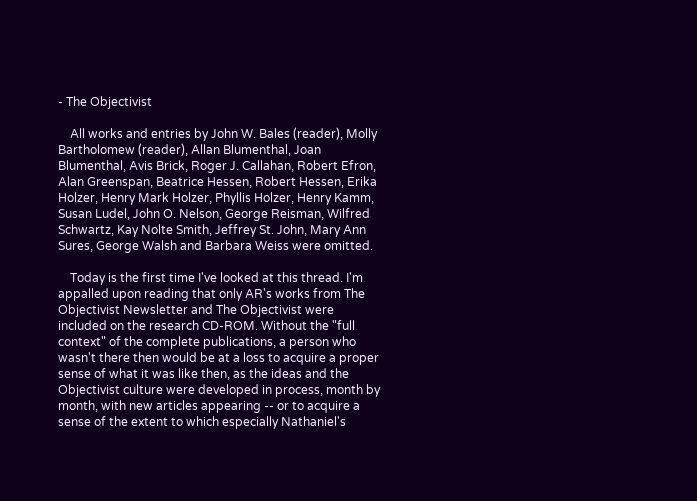- The Objectivist

    All works and entries by John W. Bales (reader), Molly Bartholomew (reader), Allan Blumenthal, Joan Blumenthal, Avis Brick, Roger J. Callahan, Robert Efron, Alan Greenspan, Beatrice Hessen, Robert Hessen, Erika Holzer, Henry Mark Holzer, Phyllis Holzer, Henry Kamm, Susan Ludel, John O. Nelson, George Reisman, Wilfred Schwartz, Kay Nolte Smith, Jeffrey St. John, Mary Ann Sures, George Walsh and Barbara Weiss were omitted.

    Today is the first time I've looked at this thread. I'm appalled upon reading that only AR's works from The Objectivist Newsletter and The Objectivist were included on the research CD-ROM. Without the "full context" of the complete publications, a person who wasn't there then would be at a loss to acquire a proper sense of what it was like then, as the ideas and the Objectivist culture were developed in process, month by month, with new articles appearing -- or to acquire a sense of the extent to which especially Nathaniel's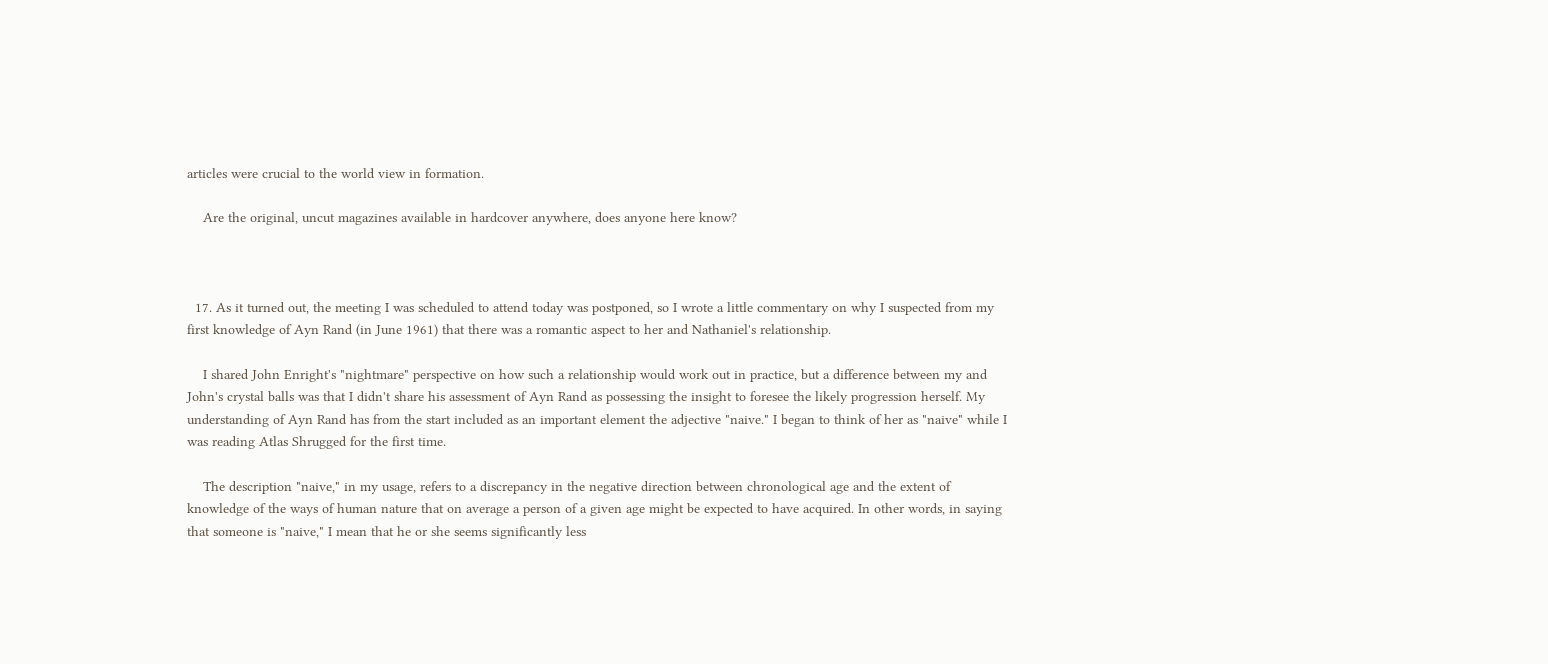articles were crucial to the world view in formation.

    Are the original, uncut magazines available in hardcover anywhere, does anyone here know?



  17. As it turned out, the meeting I was scheduled to attend today was postponed, so I wrote a little commentary on why I suspected from my first knowledge of Ayn Rand (in June 1961) that there was a romantic aspect to her and Nathaniel's relationship.

    I shared John Enright's "nightmare" perspective on how such a relationship would work out in practice, but a difference between my and John's crystal balls was that I didn't share his assessment of Ayn Rand as possessing the insight to foresee the likely progression herself. My understanding of Ayn Rand has from the start included as an important element the adjective "naive." I began to think of her as "naive" while I was reading Atlas Shrugged for the first time.

    The description "naive," in my usage, refers to a discrepancy in the negative direction between chronological age and the extent of knowledge of the ways of human nature that on average a person of a given age might be expected to have acquired. In other words, in saying that someone is "naive," I mean that he or she seems significantly less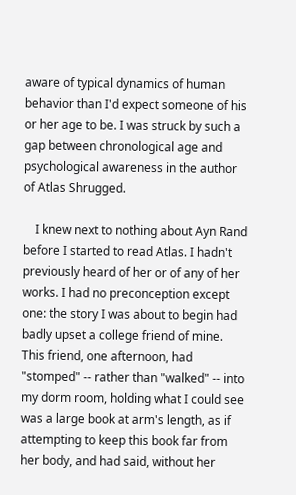aware of typical dynamics of human behavior than I'd expect someone of his or her age to be. I was struck by such a gap between chronological age and psychological awareness in the author of Atlas Shrugged.

    I knew next to nothing about Ayn Rand before I started to read Atlas. I hadn't previously heard of her or of any of her works. I had no preconception except one: the story I was about to begin had badly upset a college friend of mine. This friend, one afternoon, had "stomped" -- rather than "walked" -- into my dorm room, holding what I could see was a large book at arm's length, as if attempting to keep this book far from her body, and had said, without her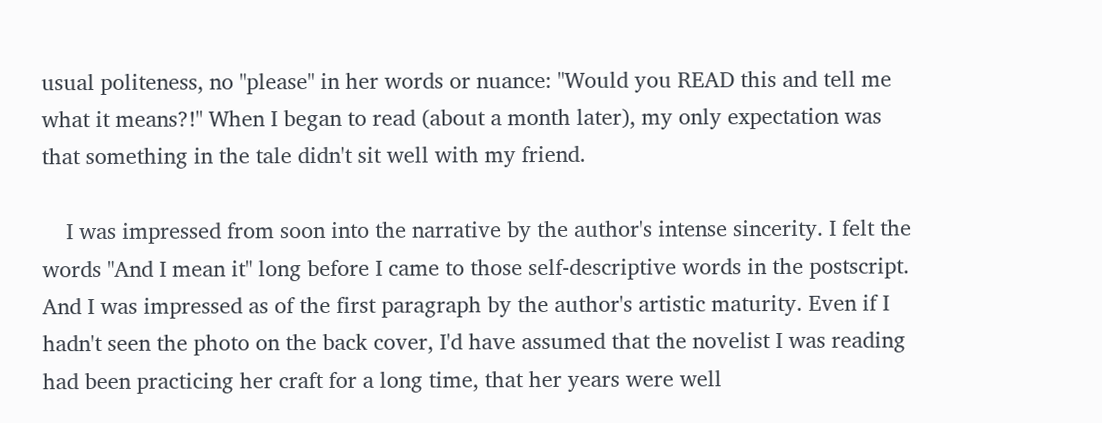usual politeness, no "please" in her words or nuance: "Would you READ this and tell me what it means?!" When I began to read (about a month later), my only expectation was that something in the tale didn't sit well with my friend.

    I was impressed from soon into the narrative by the author's intense sincerity. I felt the words "And I mean it" long before I came to those self-descriptive words in the postscript. And I was impressed as of the first paragraph by the author's artistic maturity. Even if I hadn't seen the photo on the back cover, I'd have assumed that the novelist I was reading had been practicing her craft for a long time, that her years were well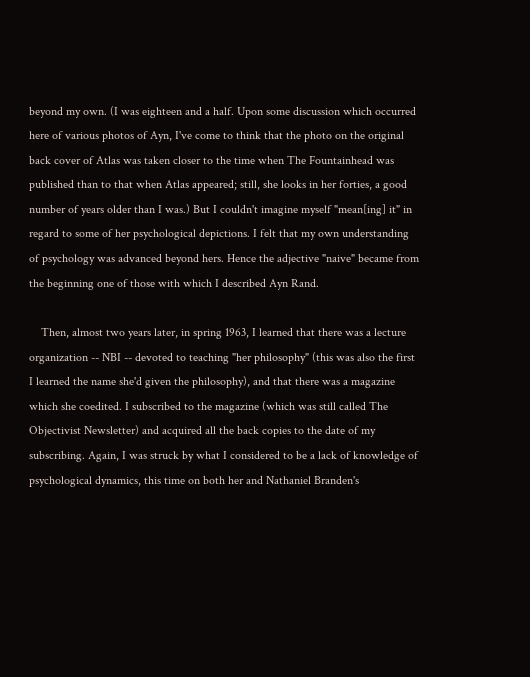beyond my own. (I was eighteen and a half. Upon some discussion which occurred here of various photos of Ayn, I've come to think that the photo on the original back cover of Atlas was taken closer to the time when The Fountainhead was published than to that when Atlas appeared; still, she looks in her forties, a good number of years older than I was.) But I couldn't imagine myself "mean[ing] it" in regard to some of her psychological depictions. I felt that my own understanding of psychology was advanced beyond hers. Hence the adjective "naive" became from the beginning one of those with which I described Ayn Rand.

    Then, almost two years later, in spring 1963, I learned that there was a lecture organization -- NBI -- devoted to teaching "her philosophy" (this was also the first I learned the name she'd given the philosophy), and that there was a magazine which she coedited. I subscribed to the magazine (which was still called The Objectivist Newsletter) and acquired all the back copies to the date of my subscribing. Again, I was struck by what I considered to be a lack of knowledge of psychological dynamics, this time on both her and Nathaniel Branden's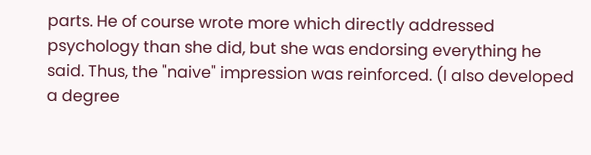parts. He of course wrote more which directly addressed psychology than she did, but she was endorsing everything he said. Thus, the "naive" impression was reinforced. (I also developed a degree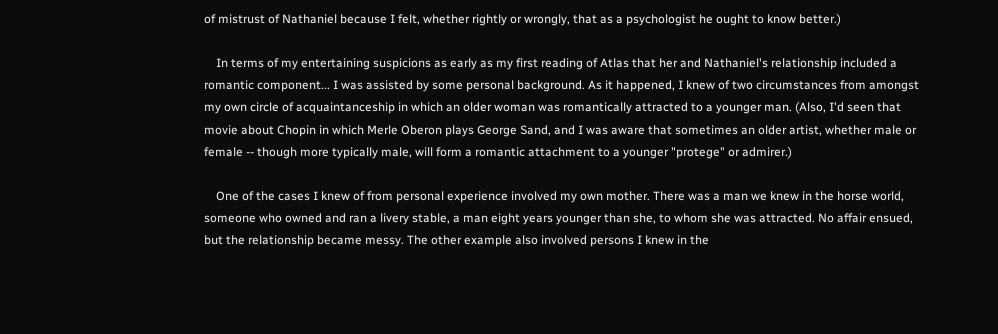of mistrust of Nathaniel because I felt, whether rightly or wrongly, that as a psychologist he ought to know better.)

    In terms of my entertaining suspicions as early as my first reading of Atlas that her and Nathaniel's relationship included a romantic component... I was assisted by some personal background. As it happened, I knew of two circumstances from amongst my own circle of acquaintanceship in which an older woman was romantically attracted to a younger man. (Also, I'd seen that movie about Chopin in which Merle Oberon plays George Sand, and I was aware that sometimes an older artist, whether male or female -- though more typically male, will form a romantic attachment to a younger "protege" or admirer.)

    One of the cases I knew of from personal experience involved my own mother. There was a man we knew in the horse world, someone who owned and ran a livery stable, a man eight years younger than she, to whom she was attracted. No affair ensued, but the relationship became messy. The other example also involved persons I knew in the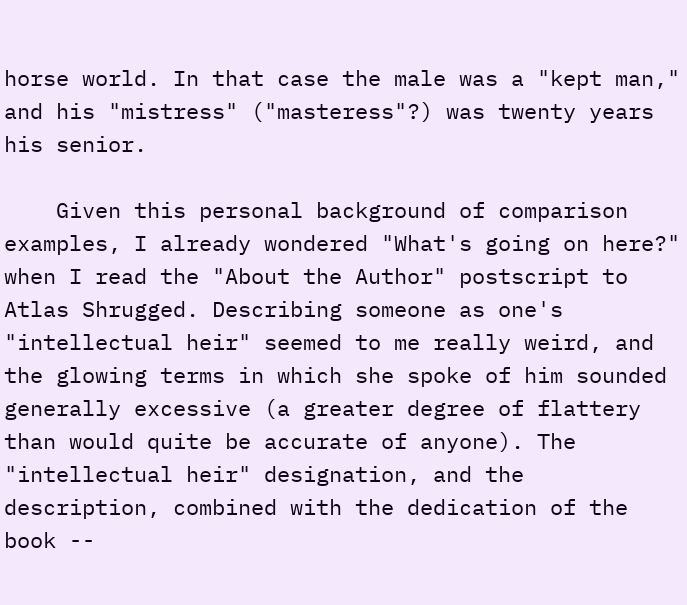horse world. In that case the male was a "kept man," and his "mistress" ("masteress"?) was twenty years his senior.

    Given this personal background of comparison examples, I already wondered "What's going on here?" when I read the "About the Author" postscript to Atlas Shrugged. Describing someone as one's "intellectual heir" seemed to me really weird, and the glowing terms in which she spoke of him sounded generally excessive (a greater degree of flattery than would quite be accurate of anyone). The "intellectual heir" designation, and the description, combined with the dedication of the book --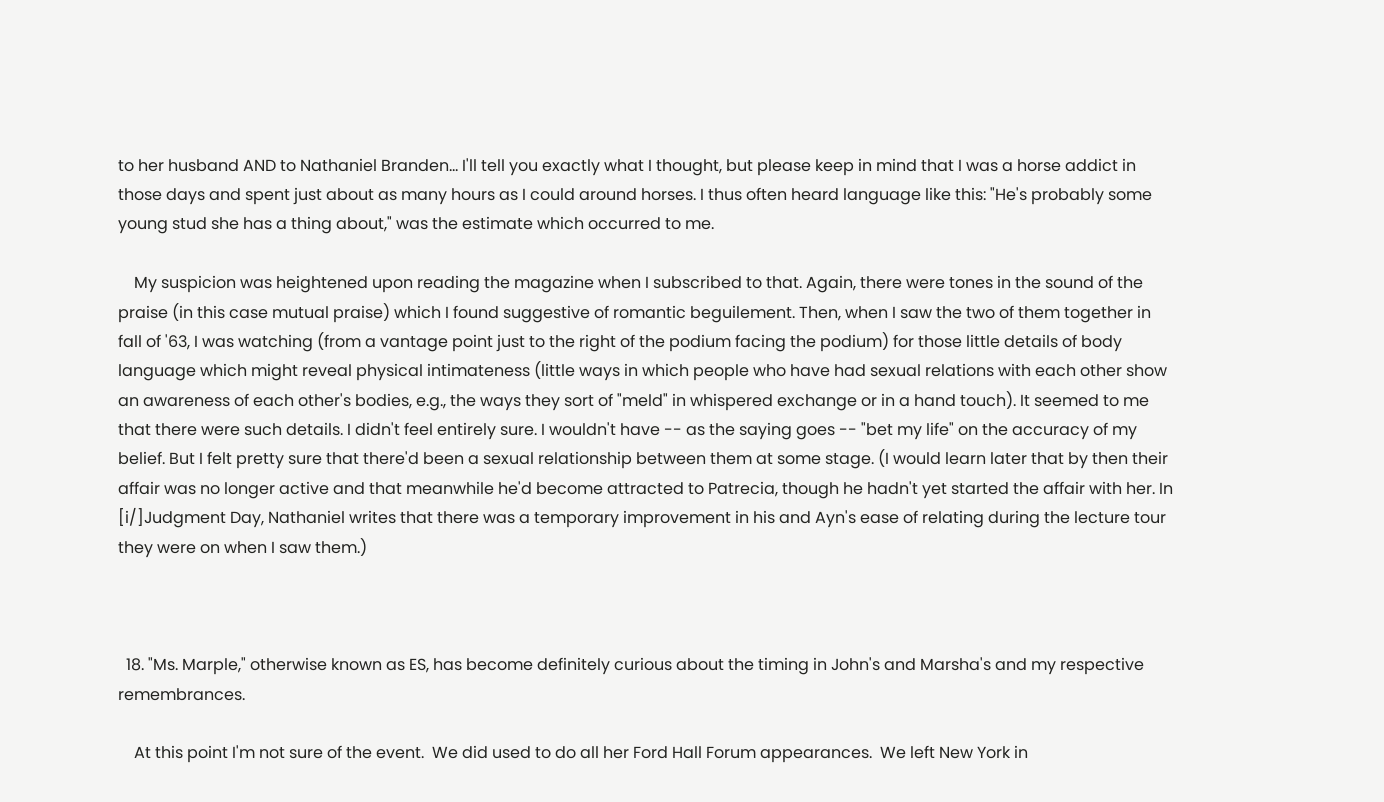to her husband AND to Nathaniel Branden... I'll tell you exactly what I thought, but please keep in mind that I was a horse addict in those days and spent just about as many hours as I could around horses. I thus often heard language like this: "He's probably some young stud she has a thing about," was the estimate which occurred to me.

    My suspicion was heightened upon reading the magazine when I subscribed to that. Again, there were tones in the sound of the praise (in this case mutual praise) which I found suggestive of romantic beguilement. Then, when I saw the two of them together in fall of '63, I was watching (from a vantage point just to the right of the podium facing the podium) for those little details of body language which might reveal physical intimateness (little ways in which people who have had sexual relations with each other show an awareness of each other's bodies, e.g., the ways they sort of "meld" in whispered exchange or in a hand touch). It seemed to me that there were such details. I didn't feel entirely sure. I wouldn't have -- as the saying goes -- "bet my life" on the accuracy of my belief. But I felt pretty sure that there'd been a sexual relationship between them at some stage. (I would learn later that by then their affair was no longer active and that meanwhile he'd become attracted to Patrecia, though he hadn't yet started the affair with her. In [i/]Judgment Day, Nathaniel writes that there was a temporary improvement in his and Ayn's ease of relating during the lecture tour they were on when I saw them.)



  18. "Ms. Marple," otherwise known as ES, has become definitely curious about the timing in John's and Marsha's and my respective remembrances.

    At this point I'm not sure of the event.  We did used to do all her Ford Hall Forum appearances.  We left New York in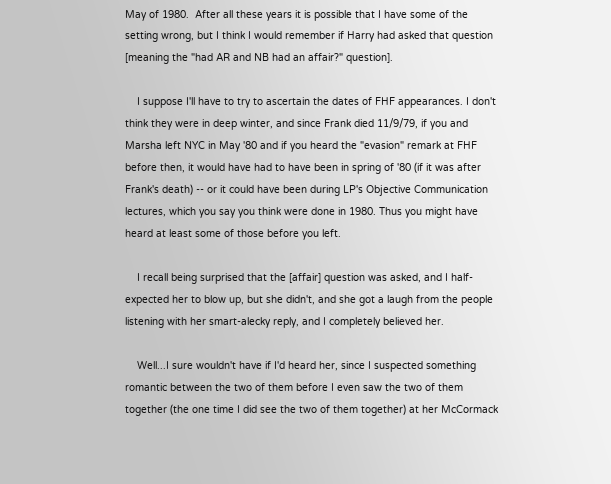May of 1980.  After all these years it is possible that I have some of the setting wrong, but I think I would remember if Harry had asked that question [meaning the "had AR and NB had an affair?" question].

    I suppose I'll have to try to ascertain the dates of FHF appearances. I don't think they were in deep winter, and since Frank died 11/9/79, if you and Marsha left NYC in May '80 and if you heard the "evasion" remark at FHF before then, it would have had to have been in spring of '80 (if it was after Frank's death) -- or it could have been during LP's Objective Communication lectures, which you say you think were done in 1980. Thus you might have heard at least some of those before you left.

    I recall being surprised that the [affair] question was asked, and I half-expected her to blow up, but she didn't, and she got a laugh from the people listening with her smart-alecky reply, and I completely believed her.

    Well...I sure wouldn't have if I'd heard her, since I suspected something romantic between the two of them before I even saw the two of them together (the one time I did see the two of them together) at her McCormack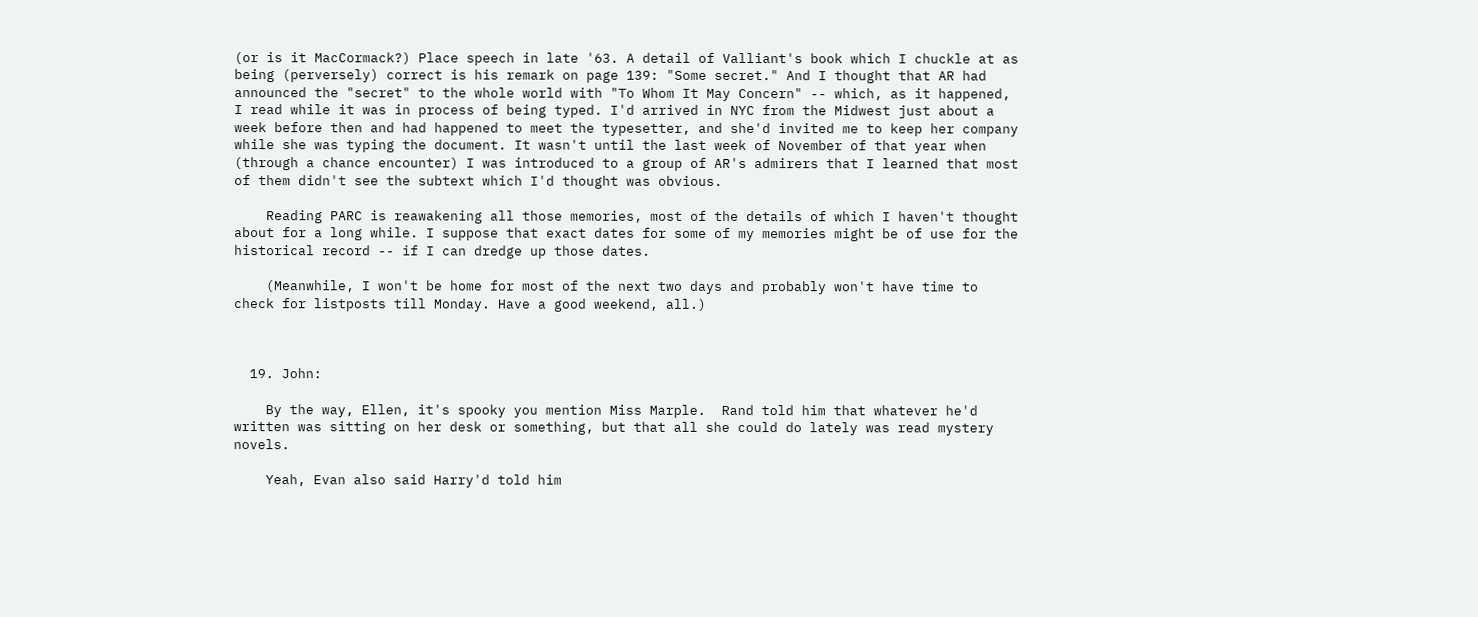(or is it MacCormack?) Place speech in late '63. A detail of Valliant's book which I chuckle at as being (perversely) correct is his remark on page 139: "Some secret." And I thought that AR had announced the "secret" to the whole world with "To Whom It May Concern" -- which, as it happened, I read while it was in process of being typed. I'd arrived in NYC from the Midwest just about a week before then and had happened to meet the typesetter, and she'd invited me to keep her company while she was typing the document. It wasn't until the last week of November of that year when (through a chance encounter) I was introduced to a group of AR's admirers that I learned that most of them didn't see the subtext which I'd thought was obvious.

    Reading PARC is reawakening all those memories, most of the details of which I haven't thought about for a long while. I suppose that exact dates for some of my memories might be of use for the historical record -- if I can dredge up those dates.

    (Meanwhile, I won't be home for most of the next two days and probably won't have time to check for listposts till Monday. Have a good weekend, all.)



  19. John:

    By the way, Ellen, it's spooky you mention Miss Marple.  Rand told him that whatever he'd written was sitting on her desk or something, but that all she could do lately was read mystery novels.

    Yeah, Evan also said Harry'd told him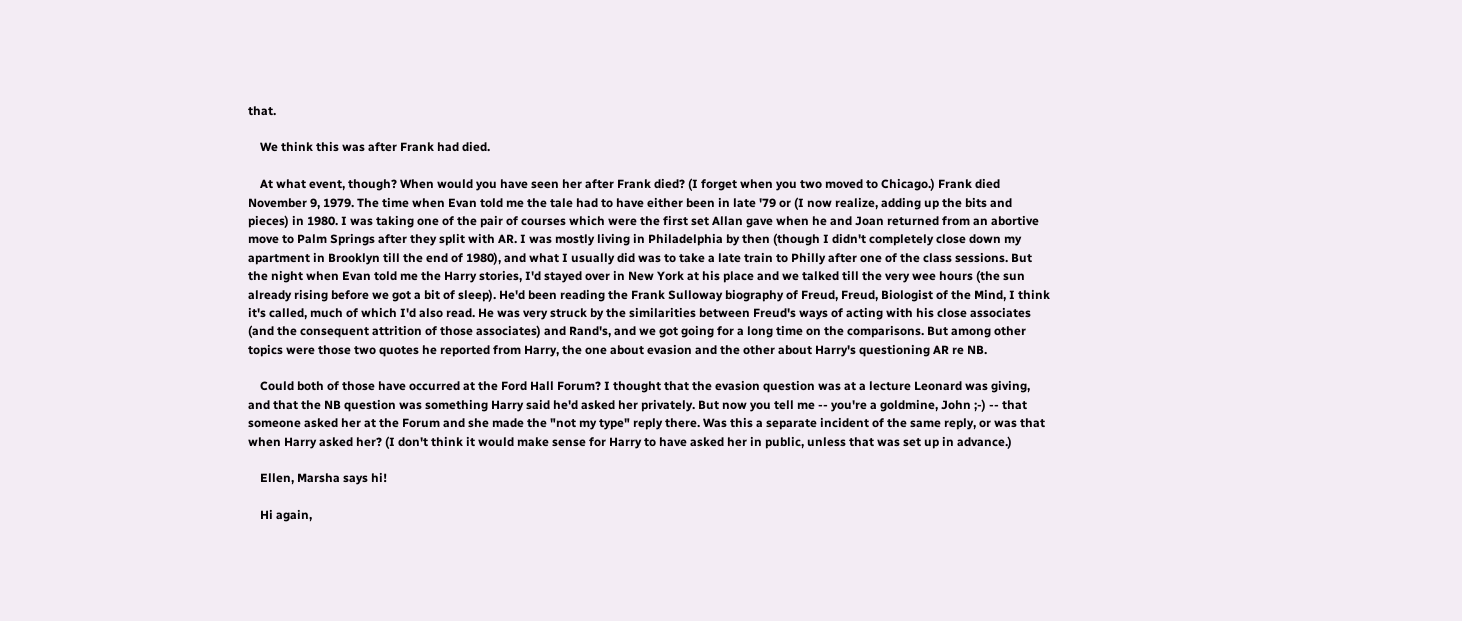that.

    We think this was after Frank had died.

    At what event, though? When would you have seen her after Frank died? (I forget when you two moved to Chicago.) Frank died November 9, 1979. The time when Evan told me the tale had to have either been in late '79 or (I now realize, adding up the bits and pieces) in 1980. I was taking one of the pair of courses which were the first set Allan gave when he and Joan returned from an abortive move to Palm Springs after they split with AR. I was mostly living in Philadelphia by then (though I didn't completely close down my apartment in Brooklyn till the end of 1980), and what I usually did was to take a late train to Philly after one of the class sessions. But the night when Evan told me the Harry stories, I'd stayed over in New York at his place and we talked till the very wee hours (the sun already rising before we got a bit of sleep). He'd been reading the Frank Sulloway biography of Freud, Freud, Biologist of the Mind, I think it's called, much of which I'd also read. He was very struck by the similarities between Freud's ways of acting with his close associates (and the consequent attrition of those associates) and Rand's, and we got going for a long time on the comparisons. But among other topics were those two quotes he reported from Harry, the one about evasion and the other about Harry's questioning AR re NB.

    Could both of those have occurred at the Ford Hall Forum? I thought that the evasion question was at a lecture Leonard was giving, and that the NB question was something Harry said he'd asked her privately. But now you tell me -- you're a goldmine, John ;-) -- that someone asked her at the Forum and she made the "not my type" reply there. Was this a separate incident of the same reply, or was that when Harry asked her? (I don't think it would make sense for Harry to have asked her in public, unless that was set up in advance.)

    Ellen, Marsha says hi!

    Hi again,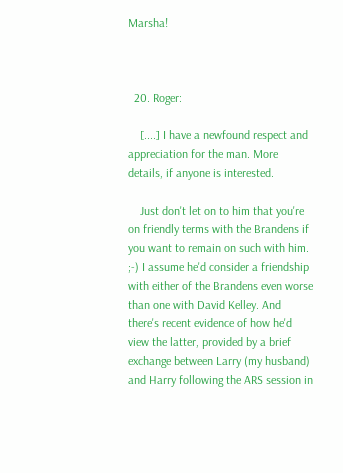Marsha!



  20. Roger:

    [....] I have a newfound respect and appreciation for the man. More details, if anyone is interested.

    Just don't let on to him that you're on friendly terms with the Brandens if you want to remain on such with him. ;-) I assume he'd consider a friendship with either of the Brandens even worse than one with David Kelley. And there's recent evidence of how he'd view the latter, provided by a brief exchange between Larry (my husband) and Harry following the ARS session in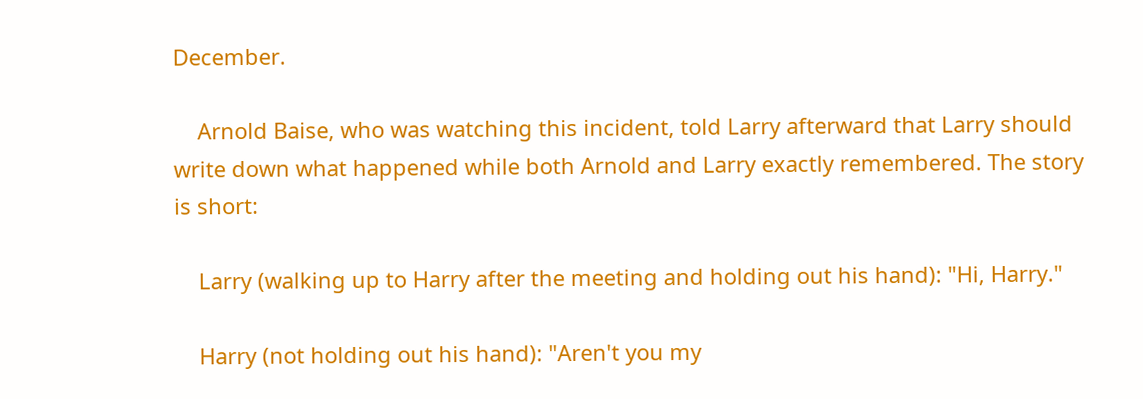December.

    Arnold Baise, who was watching this incident, told Larry afterward that Larry should write down what happened while both Arnold and Larry exactly remembered. The story is short:

    Larry (walking up to Harry after the meeting and holding out his hand): "Hi, Harry."

    Harry (not holding out his hand): "Aren't you my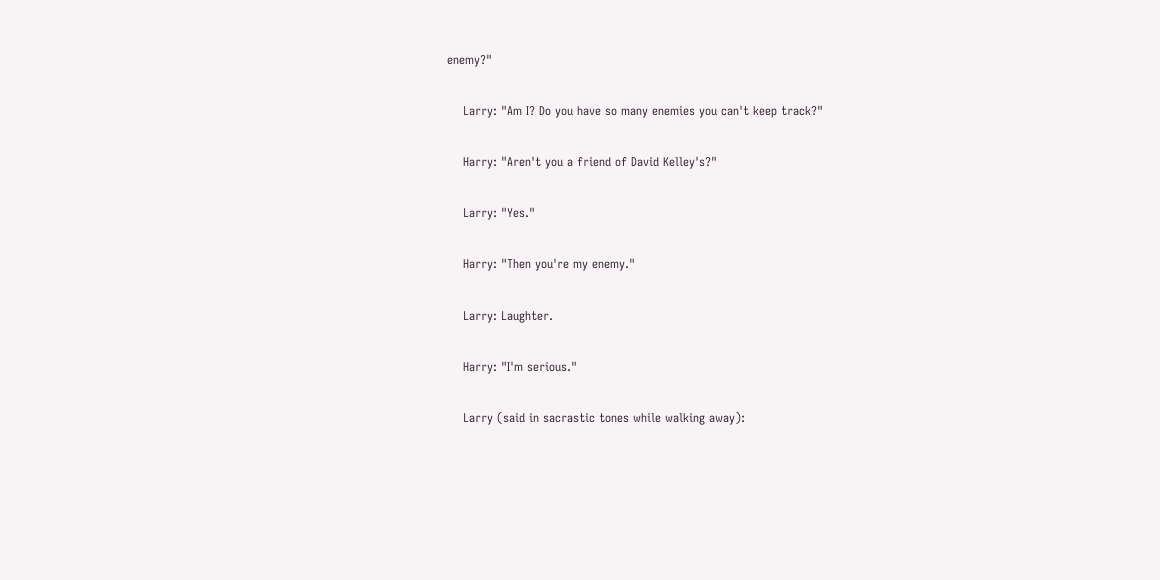enemy?"

    Larry: "Am I? Do you have so many enemies you can't keep track?"

    Harry: "Aren't you a friend of David Kelley's?"

    Larry: "Yes."

    Harry: "Then you're my enemy."

    Larry: Laughter.

    Harry: "I'm serious."

    Larry (said in sacrastic tones while walking away):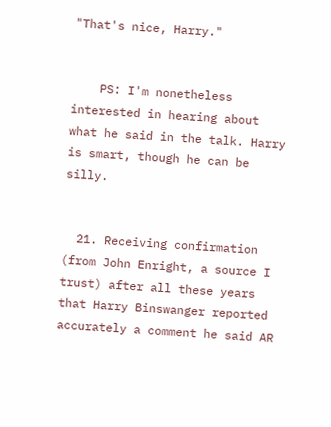"That's nice, Harry."


    PS: I'm nonetheless interested in hearing about what he said in the talk. Harry is smart, though he can be silly.


  21. Receiving confirmation (from John Enright, a source I trust) after all these years that Harry Binswanger reported accurately a comment he said AR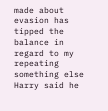made about evasion has tipped the balance in regard to my repeating something else Harry said he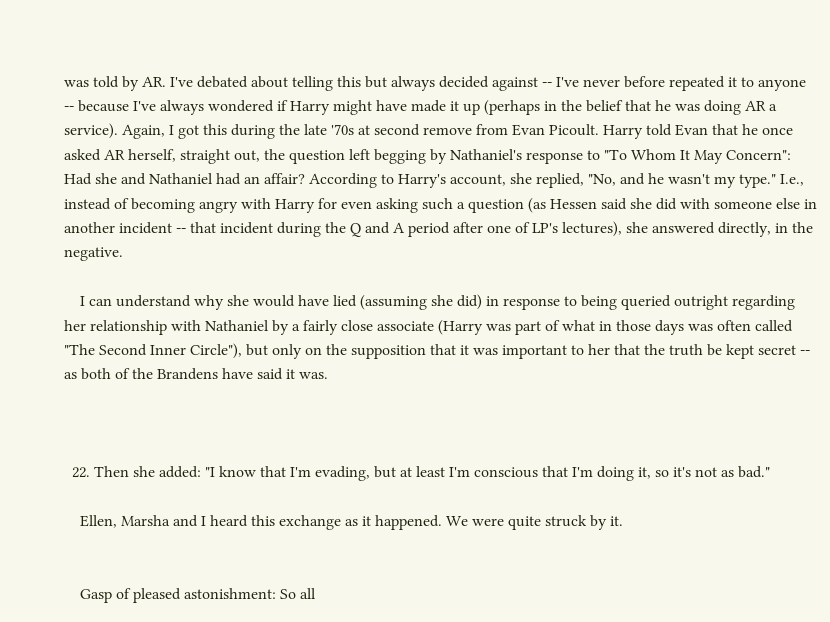was told by AR. I've debated about telling this but always decided against -- I've never before repeated it to anyone -- because I've always wondered if Harry might have made it up (perhaps in the belief that he was doing AR a service). Again, I got this during the late '70s at second remove from Evan Picoult. Harry told Evan that he once asked AR herself, straight out, the question left begging by Nathaniel's response to "To Whom It May Concern": Had she and Nathaniel had an affair? According to Harry's account, she replied, "No, and he wasn't my type." I.e., instead of becoming angry with Harry for even asking such a question (as Hessen said she did with someone else in another incident -- that incident during the Q and A period after one of LP's lectures), she answered directly, in the negative.

    I can understand why she would have lied (assuming she did) in response to being queried outright regarding her relationship with Nathaniel by a fairly close associate (Harry was part of what in those days was often called "The Second Inner Circle"), but only on the supposition that it was important to her that the truth be kept secret -- as both of the Brandens have said it was.



  22. Then she added: "I know that I'm evading, but at least I'm conscious that I'm doing it, so it's not as bad."

    Ellen, Marsha and I heard this exchange as it happened. We were quite struck by it.


    Gasp of pleased astonishment: So all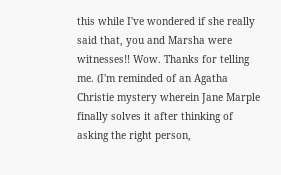this while I've wondered if she really said that, you and Marsha were witnesses!! Wow. Thanks for telling me. (I'm reminded of an Agatha Christie mystery wherein Jane Marple finally solves it after thinking of asking the right person,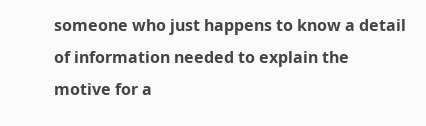someone who just happens to know a detail of information needed to explain the motive for a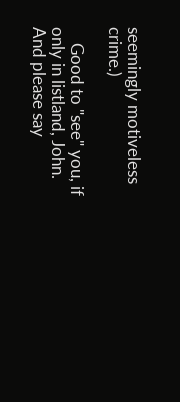seemingly motiveless crime.)

    Good to "see" you, if only in listland, John. And please say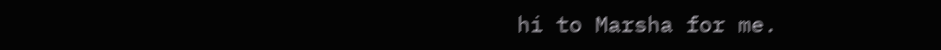hi to Marsha for me.